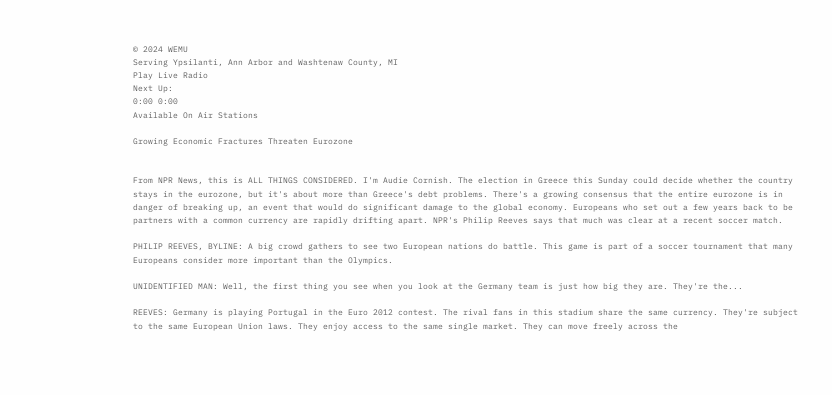© 2024 WEMU
Serving Ypsilanti, Ann Arbor and Washtenaw County, MI
Play Live Radio
Next Up:
0:00 0:00
Available On Air Stations

Growing Economic Fractures Threaten Eurozone


From NPR News, this is ALL THINGS CONSIDERED. I'm Audie Cornish. The election in Greece this Sunday could decide whether the country stays in the eurozone, but it's about more than Greece's debt problems. There's a growing consensus that the entire eurozone is in danger of breaking up, an event that would do significant damage to the global economy. Europeans who set out a few years back to be partners with a common currency are rapidly drifting apart. NPR's Philip Reeves says that much was clear at a recent soccer match.

PHILIP REEVES, BYLINE: A big crowd gathers to see two European nations do battle. This game is part of a soccer tournament that many Europeans consider more important than the Olympics.

UNIDENTIFIED MAN: Well, the first thing you see when you look at the Germany team is just how big they are. They're the...

REEVES: Germany is playing Portugal in the Euro 2012 contest. The rival fans in this stadium share the same currency. They're subject to the same European Union laws. They enjoy access to the same single market. They can move freely across the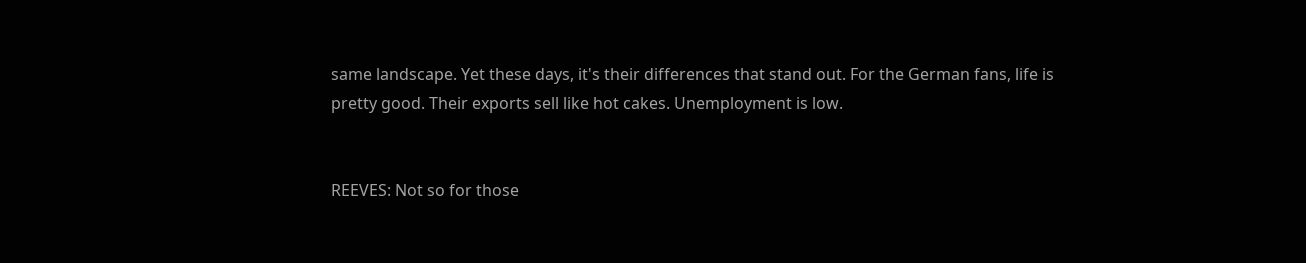same landscape. Yet these days, it's their differences that stand out. For the German fans, life is pretty good. Their exports sell like hot cakes. Unemployment is low.


REEVES: Not so for those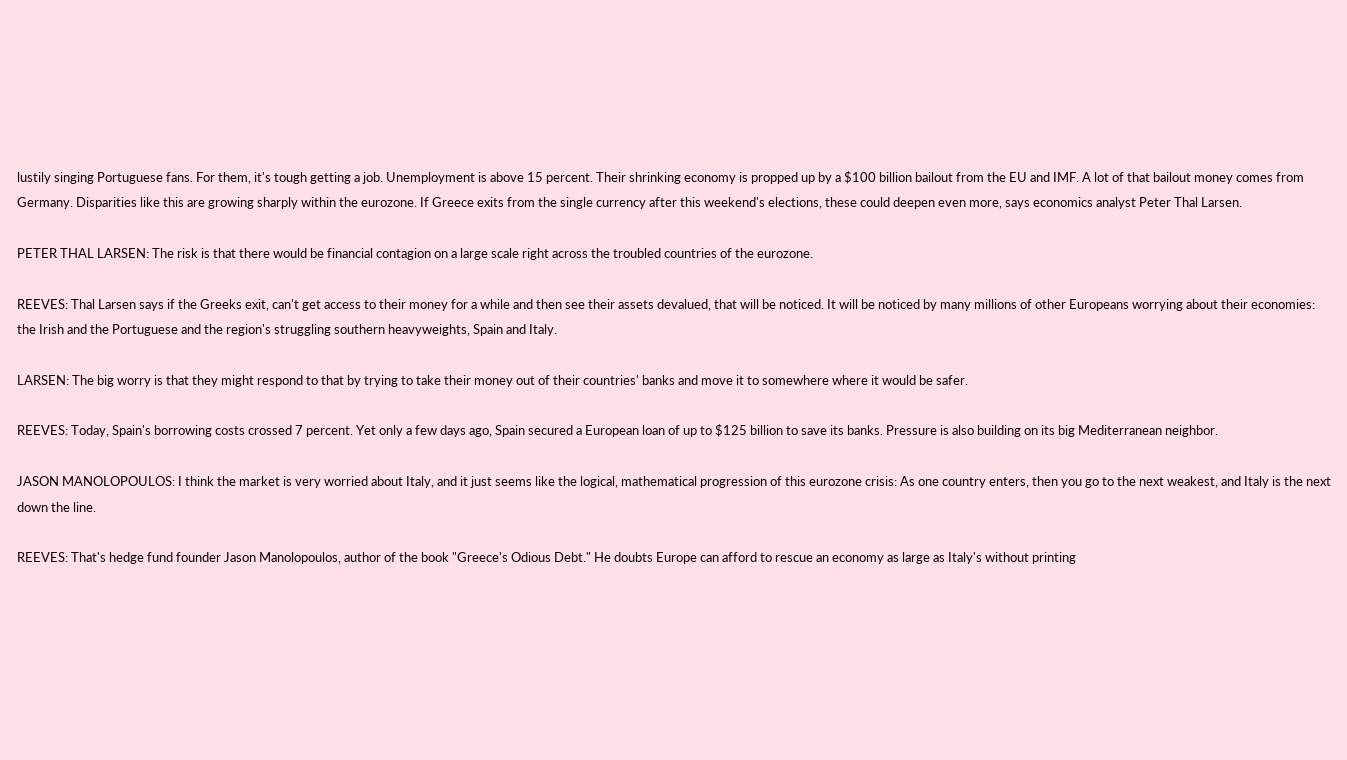lustily singing Portuguese fans. For them, it's tough getting a job. Unemployment is above 15 percent. Their shrinking economy is propped up by a $100 billion bailout from the EU and IMF. A lot of that bailout money comes from Germany. Disparities like this are growing sharply within the eurozone. If Greece exits from the single currency after this weekend's elections, these could deepen even more, says economics analyst Peter Thal Larsen.

PETER THAL LARSEN: The risk is that there would be financial contagion on a large scale right across the troubled countries of the eurozone.

REEVES: Thal Larsen says if the Greeks exit, can't get access to their money for a while and then see their assets devalued, that will be noticed. It will be noticed by many millions of other Europeans worrying about their economies: the Irish and the Portuguese and the region's struggling southern heavyweights, Spain and Italy.

LARSEN: The big worry is that they might respond to that by trying to take their money out of their countries' banks and move it to somewhere where it would be safer.

REEVES: Today, Spain's borrowing costs crossed 7 percent. Yet only a few days ago, Spain secured a European loan of up to $125 billion to save its banks. Pressure is also building on its big Mediterranean neighbor.

JASON MANOLOPOULOS: I think the market is very worried about Italy, and it just seems like the logical, mathematical progression of this eurozone crisis: As one country enters, then you go to the next weakest, and Italy is the next down the line.

REEVES: That's hedge fund founder Jason Manolopoulos, author of the book "Greece's Odious Debt." He doubts Europe can afford to rescue an economy as large as Italy's without printing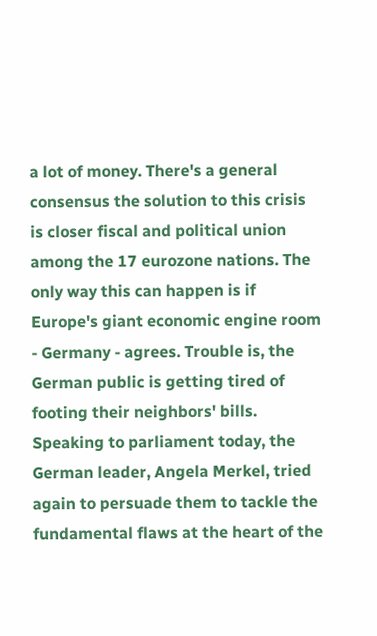a lot of money. There's a general consensus the solution to this crisis is closer fiscal and political union among the 17 eurozone nations. The only way this can happen is if Europe's giant economic engine room - Germany - agrees. Trouble is, the German public is getting tired of footing their neighbors' bills. Speaking to parliament today, the German leader, Angela Merkel, tried again to persuade them to tackle the fundamental flaws at the heart of the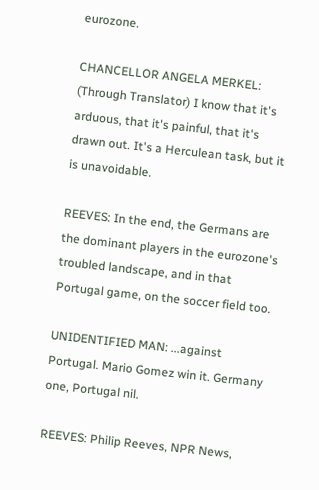eurozone.

CHANCELLOR ANGELA MERKEL: (Through Translator) I know that it's arduous, that it's painful, that it's drawn out. It's a Herculean task, but it is unavoidable.

REEVES: In the end, the Germans are the dominant players in the eurozone's troubled landscape, and in that Portugal game, on the soccer field too.

UNIDENTIFIED MAN: ...against Portugal. Mario Gomez win it. Germany one, Portugal nil.

REEVES: Philip Reeves, NPR News,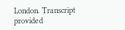London. Transcript provided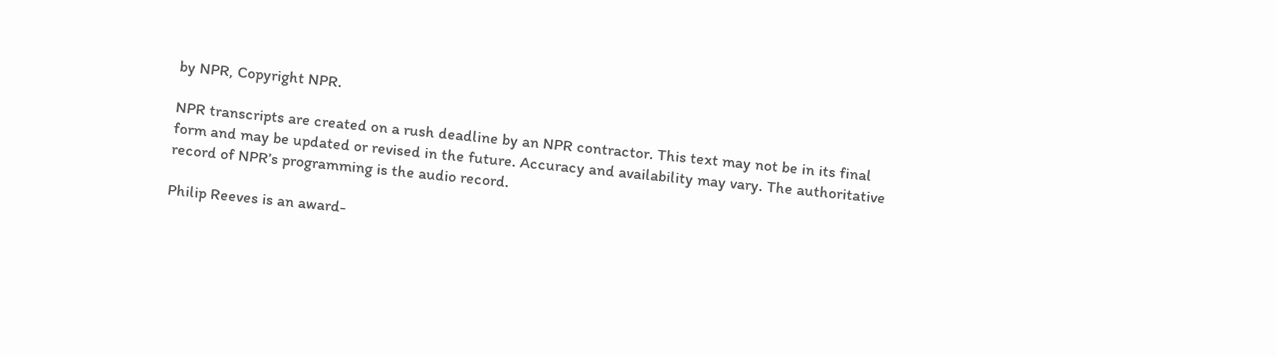by NPR, Copyright NPR.

NPR transcripts are created on a rush deadline by an NPR contractor. This text may not be in its final form and may be updated or revised in the future. Accuracy and availability may vary. The authoritative record of NPR’s programming is the audio record.

Philip Reeves is an award-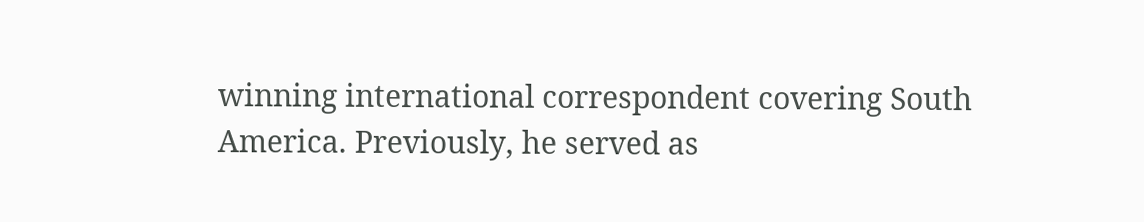winning international correspondent covering South America. Previously, he served as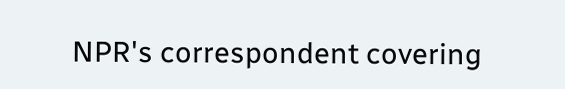NPR's correspondent covering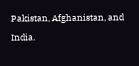Pakistan, Afghanistan, and India.